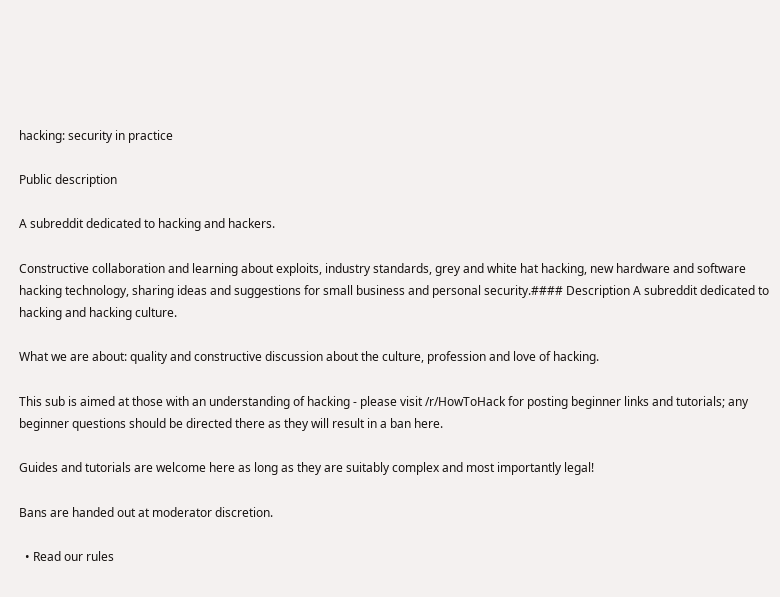hacking: security in practice

Public description

A subreddit dedicated to hacking and hackers.

Constructive collaboration and learning about exploits, industry standards, grey and white hat hacking, new hardware and software hacking technology, sharing ideas and suggestions for small business and personal security.#### Description A subreddit dedicated to hacking and hacking culture.

What we are about: quality and constructive discussion about the culture, profession and love of hacking.

This sub is aimed at those with an understanding of hacking - please visit /r/HowToHack for posting beginner links and tutorials; any beginner questions should be directed there as they will result in a ban here.

Guides and tutorials are welcome here as long as they are suitably complex and most importantly legal!

Bans are handed out at moderator discretion.

  • Read our rules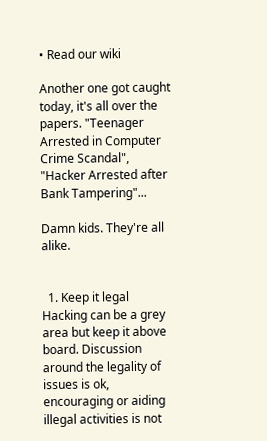• Read our wiki

Another one got caught today, it's all over the papers. "Teenager Arrested in Computer Crime Scandal", "Hacker Arrested after Bank Tampering"...

Damn kids. They're all alike.


  1. Keep it legal Hacking can be a grey area but keep it above board. Discussion around the legality of issues is ok, encouraging or aiding illegal activities is not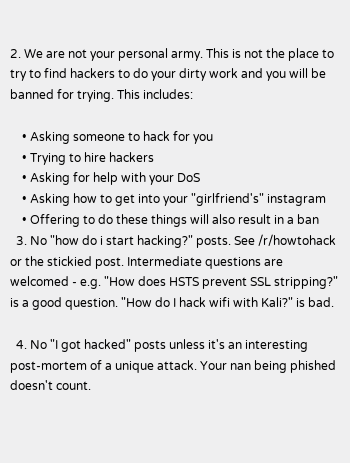2. We are not your personal army. This is not the place to try to find hackers to do your dirty work and you will be banned for trying. This includes:

    • Asking someone to hack for you
    • Trying to hire hackers
    • Asking for help with your DoS
    • Asking how to get into your "girlfriend's" instagram
    • Offering to do these things will also result in a ban
  3. No "how do i start hacking?" posts. See /r/howtohack or the stickied post. Intermediate questions are welcomed - e.g. "How does HSTS prevent SSL stripping?" is a good question. "How do I hack wifi with Kali?" is bad.

  4. No "I got hacked" posts unless it's an interesting post-mortem of a unique attack. Your nan being phished doesn't count.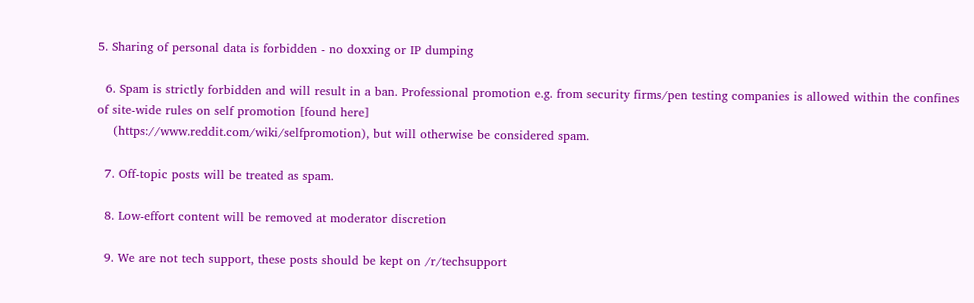5. Sharing of personal data is forbidden - no doxxing or IP dumping

  6. Spam is strictly forbidden and will result in a ban. Professional promotion e.g. from security firms/pen testing companies is allowed within the confines of site-wide rules on self promotion [found here]
    (https://www.reddit.com/wiki/selfpromotion), but will otherwise be considered spam.

  7. Off-topic posts will be treated as spam.

  8. Low-effort content will be removed at moderator discretion

  9. We are not tech support, these posts should be kept on /r/techsupport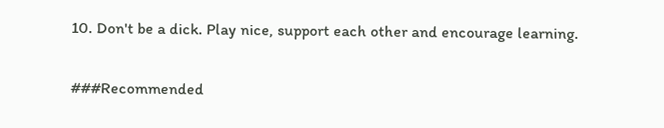10. Don't be a dick. Play nice, support each other and encourage learning.

###Recommended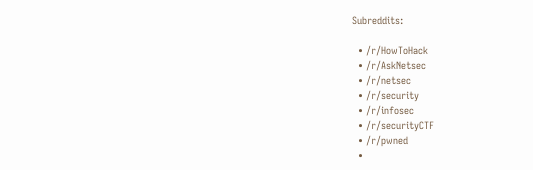Subreddits:

  • /r/HowToHack
  • /r/AskNetsec
  • /r/netsec
  • /r/security
  • /r/infosec
  • /r/securityCTF
  • /r/pwned
  •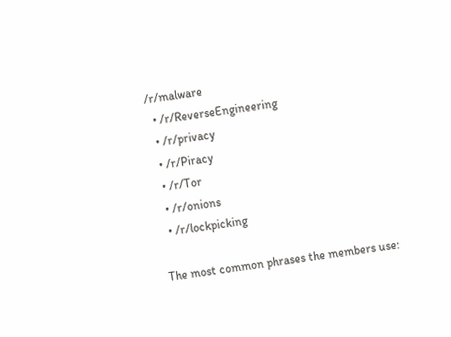/r/malware
  • /r/ReverseEngineering
  • /r/privacy
  • /r/Piracy
  • /r/Tor
  • /r/onions
  • /r/lockpicking

The most common phrases the members use: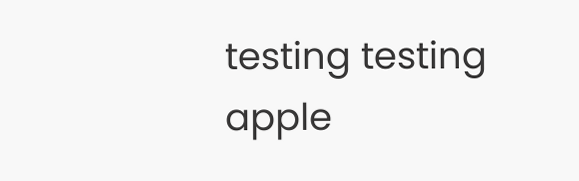testing testing
apple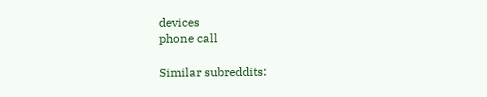devices
phone call

Similar subreddits: